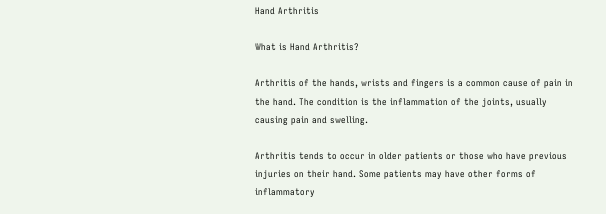Hand Arthritis

What is Hand Arthritis?

Arthritis of the hands, wrists and fingers is a common cause of pain in the hand. The condition is the inflammation of the joints, usually causing pain and swelling.

Arthritis tends to occur in older patients or those who have previous injuries on their hand. Some patients may have other forms of inflammatory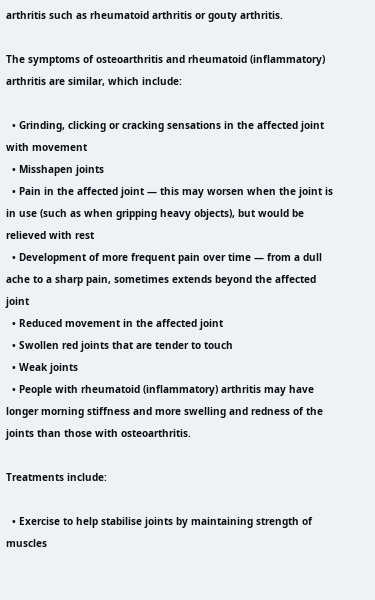arthritis such as rheumatoid arthritis or gouty arthritis.

The symptoms of osteoarthritis and rheumatoid (inflammatory) arthritis are similar, which include:

  • Grinding, clicking or cracking sensations in the affected joint with movement
  • Misshapen joints
  • Pain in the affected joint — this may worsen when the joint is in use (such as when gripping heavy objects), but would be relieved with rest
  • Development of more frequent pain over time — from a dull ache to a sharp pain, sometimes extends beyond the affected joint
  • Reduced movement in the affected joint
  • Swollen red joints that are tender to touch
  • Weak joints
  • People with rheumatoid (inflammatory) arthritis may have longer morning stiffness and more swelling and redness of the joints than those with osteoarthritis.

Treatments include:

  • Exercise to help stabilise joints by maintaining strength of muscles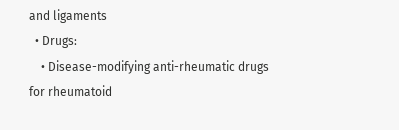and ligaments
  • Drugs:
    • Disease-modifying anti-rheumatic drugs for rheumatoid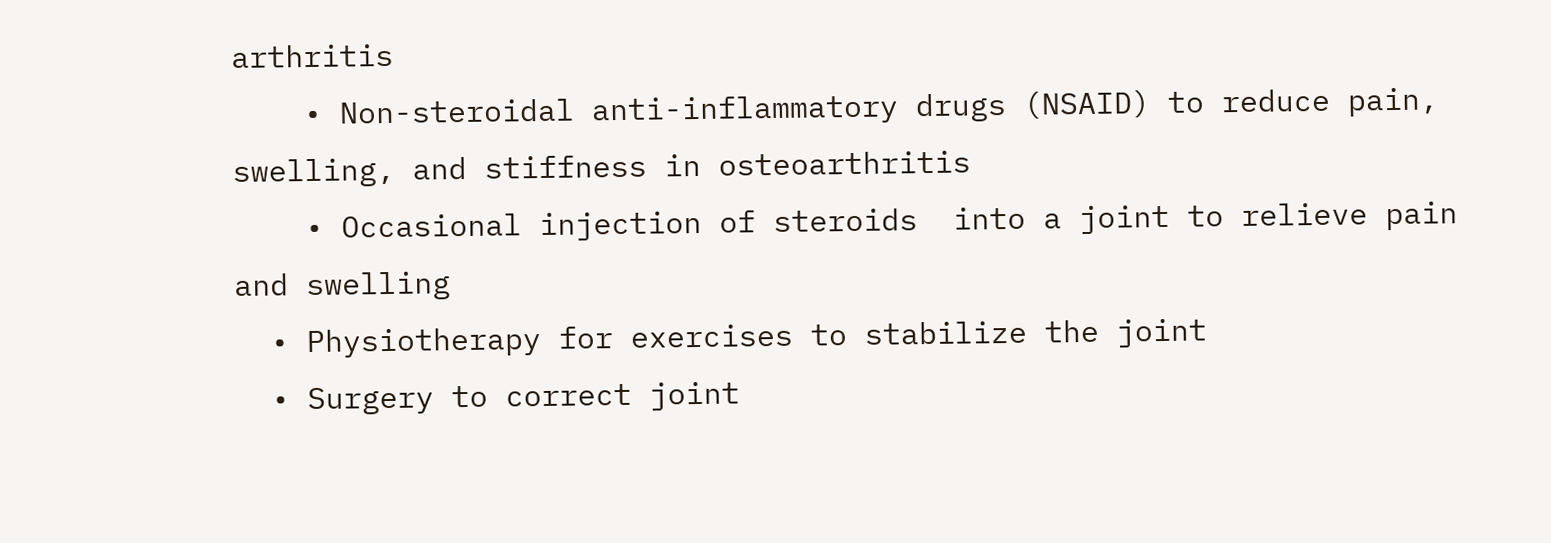arthritis
    • Non-steroidal anti-inflammatory drugs (NSAID) to reduce pain, swelling, and stiffness in osteoarthritis
    • Occasional injection of steroids  into a joint to relieve pain and swelling
  • Physiotherapy for exercises to stabilize the joint
  • Surgery to correct joint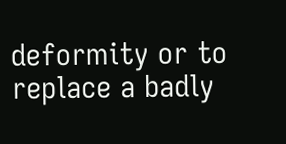deformity or to replace a badly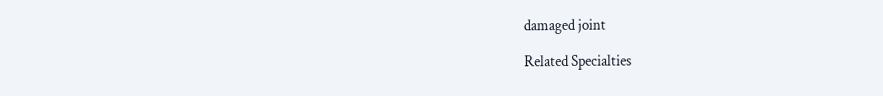damaged joint

Related Specialties